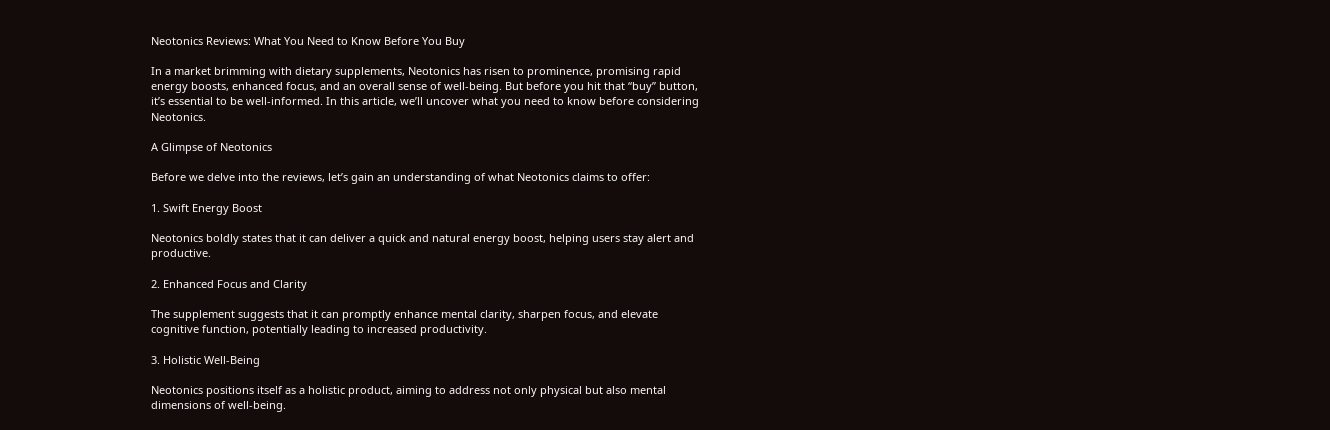Neotonics Reviews: What You Need to Know Before You Buy

In a market brimming with dietary supplements, Neotonics has risen to prominence, promising rapid energy boosts, enhanced focus, and an overall sense of well-being. But before you hit that “buy” button, it’s essential to be well-informed. In this article, we’ll uncover what you need to know before considering Neotonics.

A Glimpse of Neotonics

Before we delve into the reviews, let’s gain an understanding of what Neotonics claims to offer:

1. Swift Energy Boost

Neotonics boldly states that it can deliver a quick and natural energy boost, helping users stay alert and productive.

2. Enhanced Focus and Clarity

The supplement suggests that it can promptly enhance mental clarity, sharpen focus, and elevate cognitive function, potentially leading to increased productivity.

3. Holistic Well-Being

Neotonics positions itself as a holistic product, aiming to address not only physical but also mental dimensions of well-being.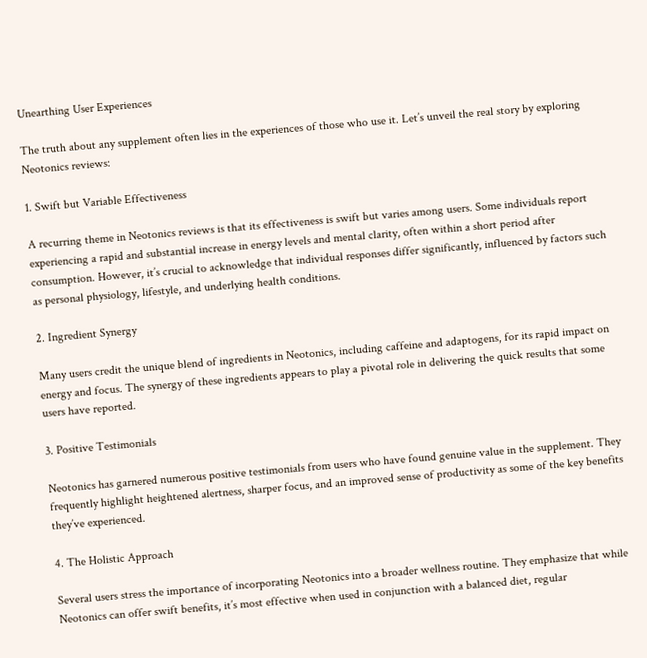Unearthing User Experiences

The truth about any supplement often lies in the experiences of those who use it. Let’s unveil the real story by exploring Neotonics reviews:

1. Swift but Variable Effectiveness

A recurring theme in Neotonics reviews is that its effectiveness is swift but varies among users. Some individuals report experiencing a rapid and substantial increase in energy levels and mental clarity, often within a short period after consumption. However, it’s crucial to acknowledge that individual responses differ significantly, influenced by factors such as personal physiology, lifestyle, and underlying health conditions.

2. Ingredient Synergy

Many users credit the unique blend of ingredients in Neotonics, including caffeine and adaptogens, for its rapid impact on energy and focus. The synergy of these ingredients appears to play a pivotal role in delivering the quick results that some users have reported.

3. Positive Testimonials

Neotonics has garnered numerous positive testimonials from users who have found genuine value in the supplement. They frequently highlight heightened alertness, sharper focus, and an improved sense of productivity as some of the key benefits they’ve experienced.

4. The Holistic Approach

Several users stress the importance of incorporating Neotonics into a broader wellness routine. They emphasize that while Neotonics can offer swift benefits, it’s most effective when used in conjunction with a balanced diet, regular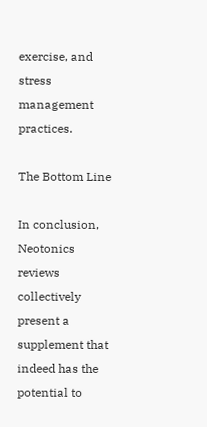exercise, and stress management practices.

The Bottom Line

In conclusion, Neotonics reviews collectively present a supplement that indeed has the potential to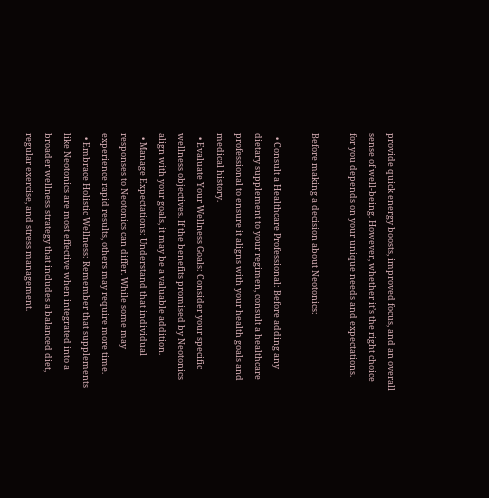provide quick energy boosts, improved focus, and an overall sense of well-being. However, whether it’s the right choice for you depends on your unique needs and expectations.

Before making a decision about Neotonics:

  • Consult a Healthcare Professional: Before adding any dietary supplement to your regimen, consult a healthcare professional to ensure it aligns with your health goals and medical history.
  • Evaluate Your Wellness Goals: Consider your specific wellness objectives. If the benefits promised by Neotonics align with your goals, it may be a valuable addition.
  • Manage Expectations: Understand that individual responses to Neotonics can differ. While some may experience rapid results, others may require more time.
  • Embrace Holistic Wellness: Remember that supplements like Neotonics are most effective when integrated into a broader wellness strategy that includes a balanced diet, regular exercise, and stress management.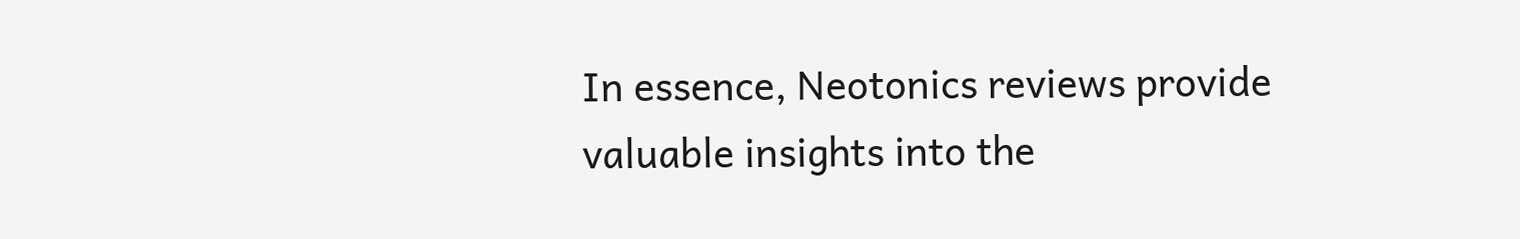In essence, Neotonics reviews provide valuable insights into the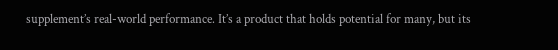supplement’s real-world performance. It’s a product that holds potential for many, but its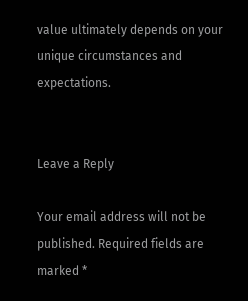value ultimately depends on your unique circumstances and expectations.


Leave a Reply

Your email address will not be published. Required fields are marked *